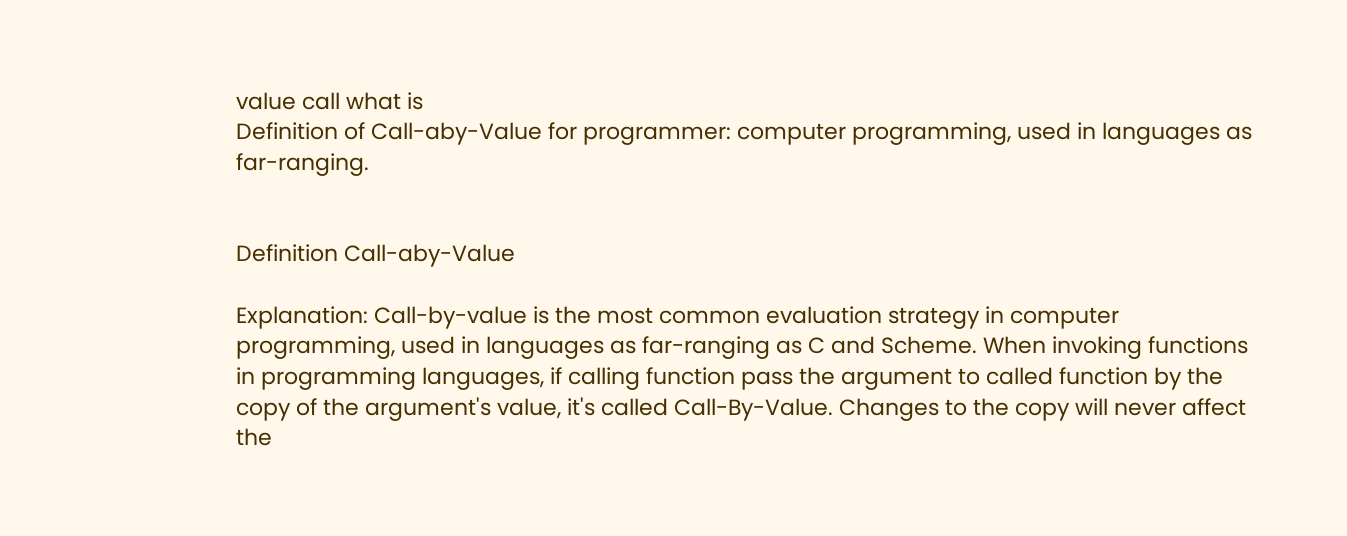value call what is
Definition of Call-aby-Value for programmer: computer programming, used in languages as far-ranging.


Definition Call-aby-Value

Explanation: Call-by-value is the most common evaluation strategy in computer programming, used in languages as far-ranging as C and Scheme. When invoking functions in programming languages, if calling function pass the argument to called function by the copy of the argument's value, it's called Call-By-Value. Changes to the copy will never affect the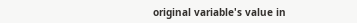original variable's value in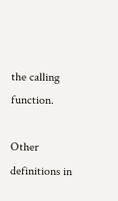the calling function.

Other definitions in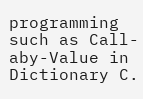programming such as Call-aby-Value in Dictionary C.